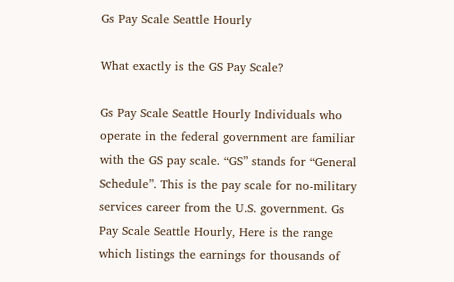Gs Pay Scale Seattle Hourly

What exactly is the GS Pay Scale?

Gs Pay Scale Seattle Hourly Individuals who operate in the federal government are familiar with the GS pay scale. “GS” stands for “General Schedule”. This is the pay scale for no-military services career from the U.S. government. Gs Pay Scale Seattle Hourly, Here is the range which listings the earnings for thousands of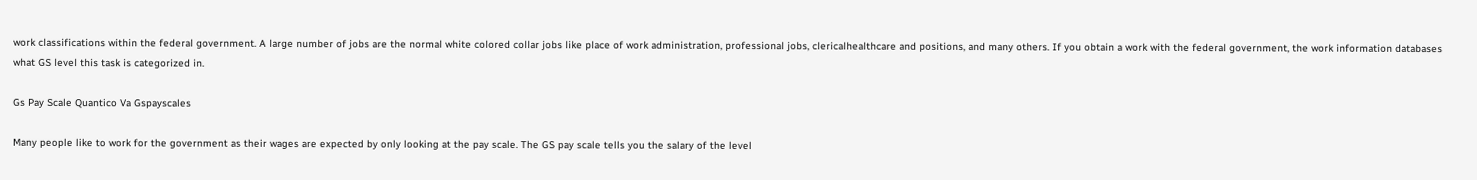work classifications within the federal government. A large number of jobs are the normal white colored collar jobs like place of work administration, professional jobs, clericalhealthcare and positions, and many others. If you obtain a work with the federal government, the work information databases what GS level this task is categorized in.

Gs Pay Scale Quantico Va Gspayscales

Many people like to work for the government as their wages are expected by only looking at the pay scale. The GS pay scale tells you the salary of the level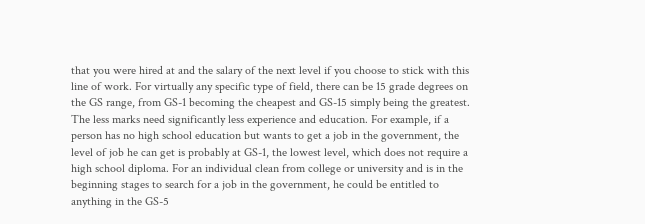that you were hired at and the salary of the next level if you choose to stick with this line of work. For virtually any specific type of field, there can be 15 grade degrees on the GS range, from GS-1 becoming the cheapest and GS-15 simply being the greatest. The less marks need significantly less experience and education. For example, if a person has no high school education but wants to get a job in the government, the level of job he can get is probably at GS-1, the lowest level, which does not require a high school diploma. For an individual clean from college or university and is in the beginning stages to search for a job in the government, he could be entitled to anything in the GS-5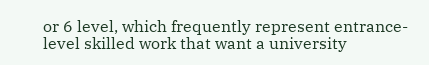or 6 level, which frequently represent entrance-level skilled work that want a university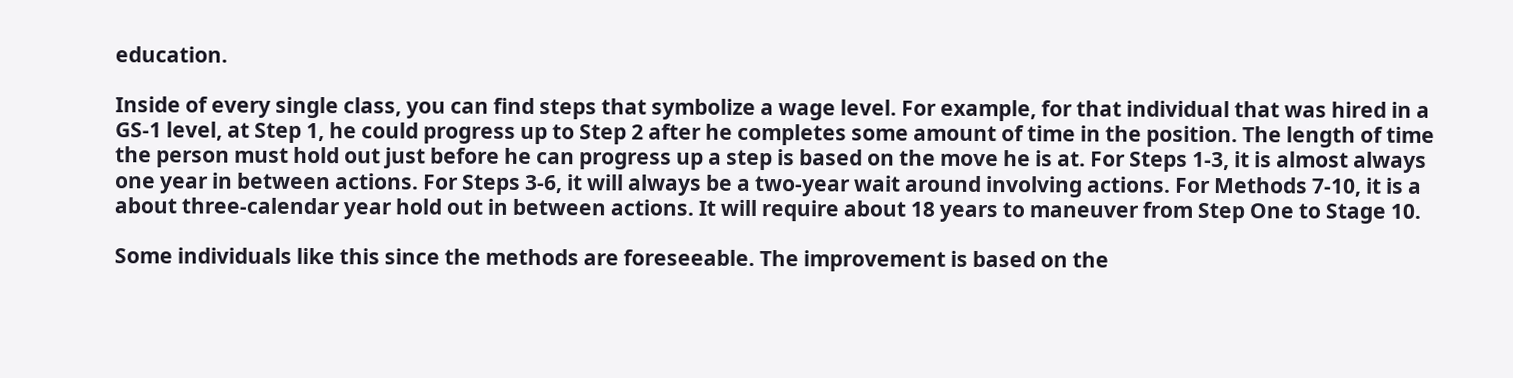education.

Inside of every single class, you can find steps that symbolize a wage level. For example, for that individual that was hired in a GS-1 level, at Step 1, he could progress up to Step 2 after he completes some amount of time in the position. The length of time the person must hold out just before he can progress up a step is based on the move he is at. For Steps 1-3, it is almost always one year in between actions. For Steps 3-6, it will always be a two-year wait around involving actions. For Methods 7-10, it is a about three-calendar year hold out in between actions. It will require about 18 years to maneuver from Step One to Stage 10.

Some individuals like this since the methods are foreseeable. The improvement is based on the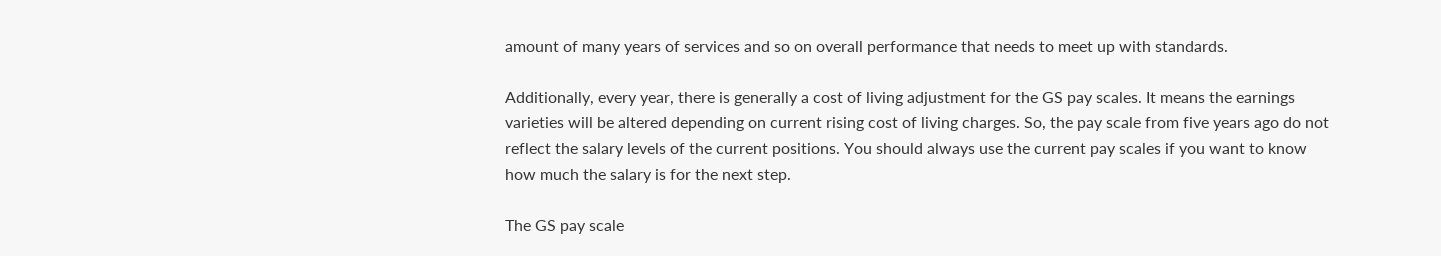amount of many years of services and so on overall performance that needs to meet up with standards.

Additionally, every year, there is generally a cost of living adjustment for the GS pay scales. It means the earnings varieties will be altered depending on current rising cost of living charges. So, the pay scale from five years ago do not reflect the salary levels of the current positions. You should always use the current pay scales if you want to know how much the salary is for the next step.

The GS pay scale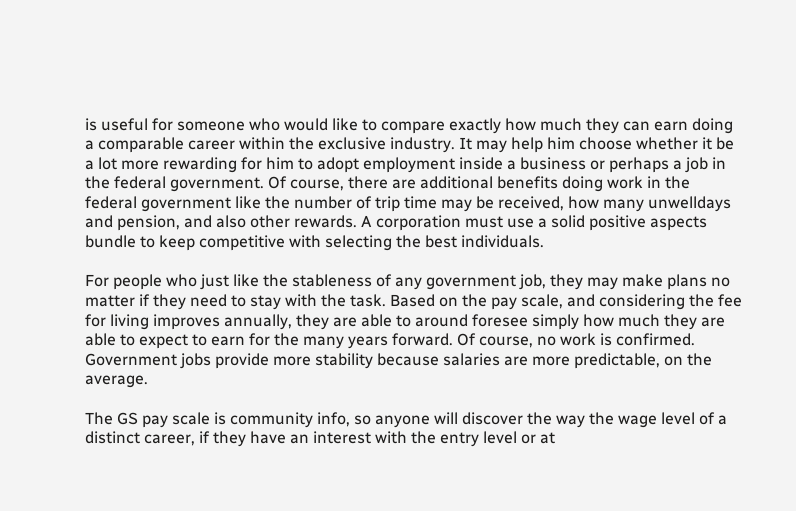is useful for someone who would like to compare exactly how much they can earn doing a comparable career within the exclusive industry. It may help him choose whether it be a lot more rewarding for him to adopt employment inside a business or perhaps a job in the federal government. Of course, there are additional benefits doing work in the federal government like the number of trip time may be received, how many unwelldays and pension, and also other rewards. A corporation must use a solid positive aspects bundle to keep competitive with selecting the best individuals.

For people who just like the stableness of any government job, they may make plans no matter if they need to stay with the task. Based on the pay scale, and considering the fee for living improves annually, they are able to around foresee simply how much they are able to expect to earn for the many years forward. Of course, no work is confirmed. Government jobs provide more stability because salaries are more predictable, on the average.

The GS pay scale is community info, so anyone will discover the way the wage level of a distinct career, if they have an interest with the entry level or at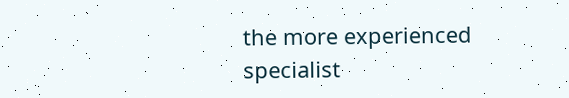the more experienced specialist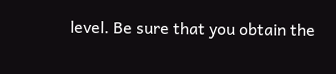level. Be sure that you obtain the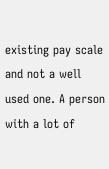existing pay scale and not a well used one. A person with a lot of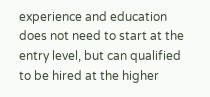experience and education does not need to start at the entry level, but can qualified to be hired at the higher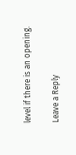level if there is an opening.

Leave a Reply